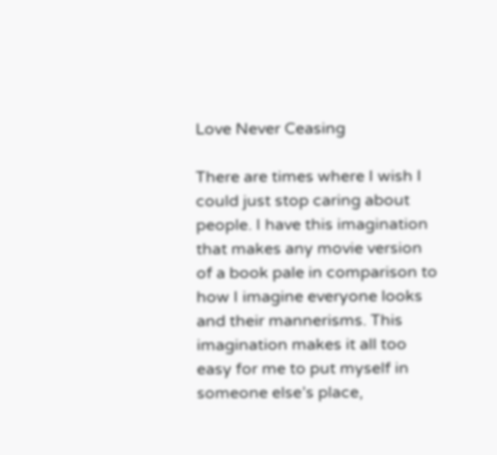Love Never Ceasing

There are times where I wish I could just stop caring about people. I have this imagination that makes any movie version of a book pale in comparison to how I imagine everyone looks and their mannerisms. This imagination makes it all too easy for me to put myself in someone else’s place,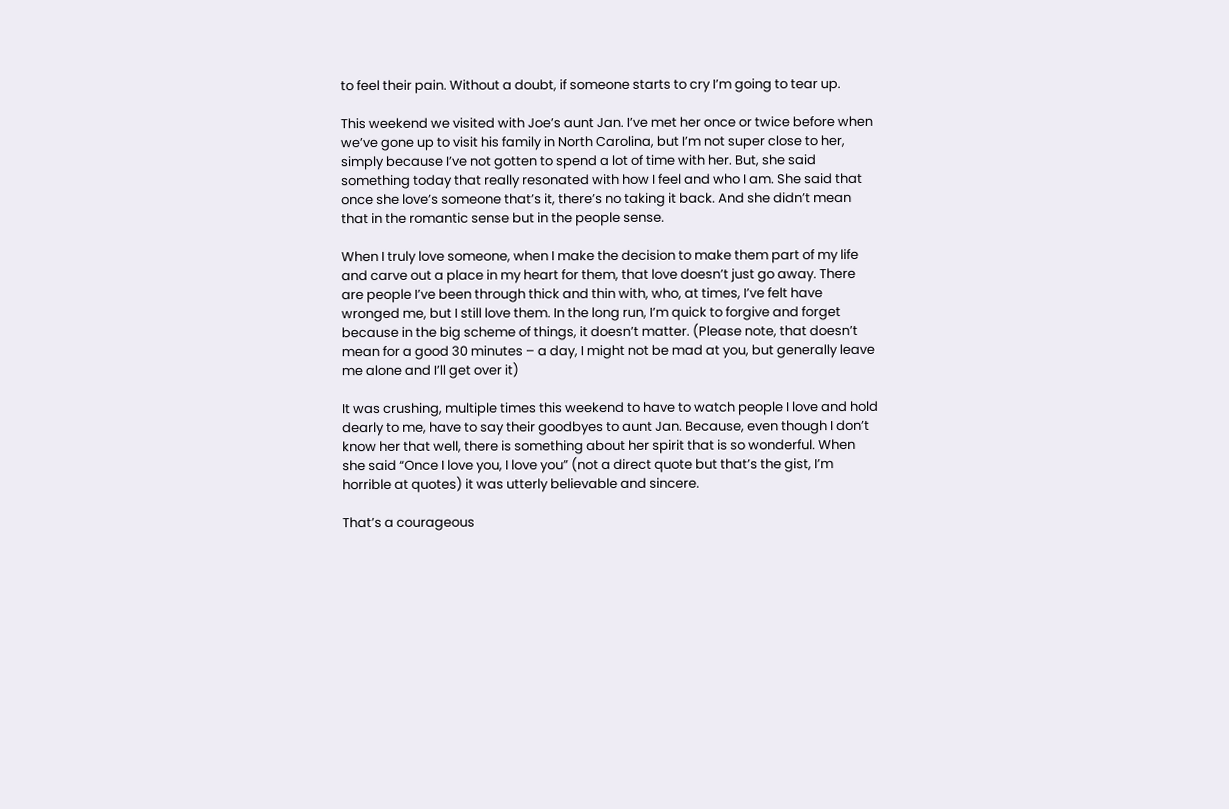to feel their pain. Without a doubt, if someone starts to cry I’m going to tear up.

This weekend we visited with Joe’s aunt Jan. I’ve met her once or twice before when we’ve gone up to visit his family in North Carolina, but I’m not super close to her, simply because I’ve not gotten to spend a lot of time with her. But, she said something today that really resonated with how I feel and who I am. She said that once she love’s someone that’s it, there’s no taking it back. And she didn’t mean that in the romantic sense but in the people sense.

When I truly love someone, when I make the decision to make them part of my life and carve out a place in my heart for them, that love doesn’t just go away. There are people I’ve been through thick and thin with, who, at times, I’ve felt have wronged me, but I still love them. In the long run, I’m quick to forgive and forget because in the big scheme of things, it doesn’t matter. (Please note, that doesn’t mean for a good 30 minutes – a day, I might not be mad at you, but generally leave me alone and I’ll get over it)

It was crushing, multiple times this weekend to have to watch people I love and hold dearly to me, have to say their goodbyes to aunt Jan. Because, even though I don’t know her that well, there is something about her spirit that is so wonderful. When she said “Once I love you, I love you” (not a direct quote but that’s the gist, I’m horrible at quotes) it was utterly believable and sincere.

That’s a courageous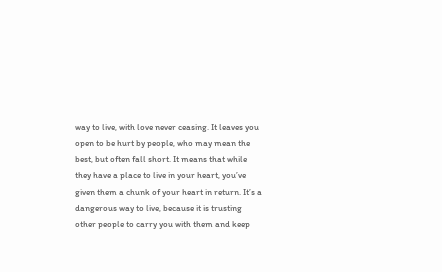way to live, with love never ceasing. It leaves you open to be hurt by people, who may mean the best, but often fall short. It means that while they have a place to live in your heart, you’ve given them a chunk of your heart in return. It’s a dangerous way to live, because it is trusting other people to carry you with them and keep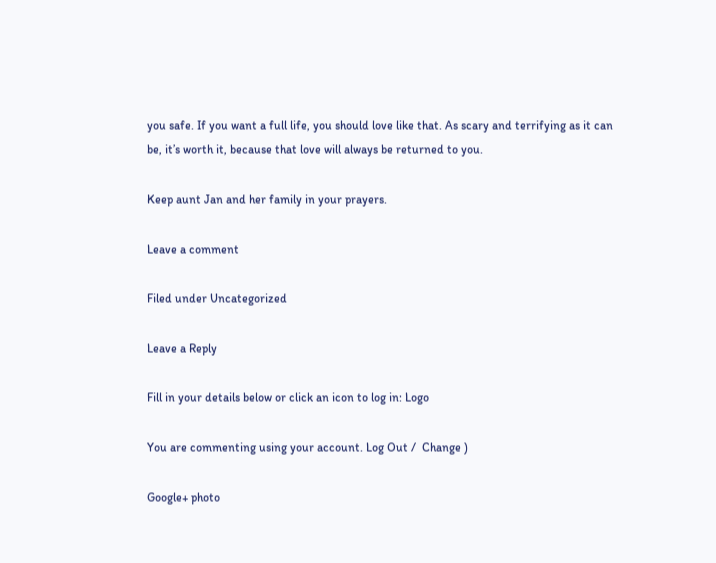you safe. If you want a full life, you should love like that. As scary and terrifying as it can be, it’s worth it, because that love will always be returned to you.

Keep aunt Jan and her family in your prayers.

Leave a comment

Filed under Uncategorized

Leave a Reply

Fill in your details below or click an icon to log in: Logo

You are commenting using your account. Log Out /  Change )

Google+ photo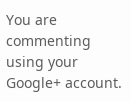You are commenting using your Google+ account.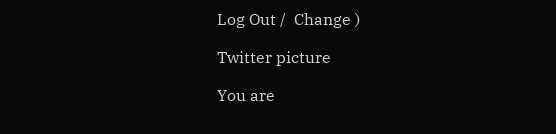Log Out /  Change )

Twitter picture

You are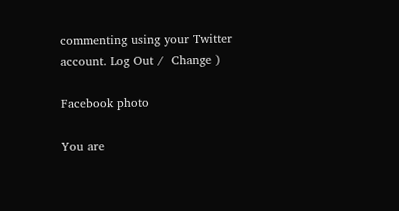commenting using your Twitter account. Log Out /  Change )

Facebook photo

You are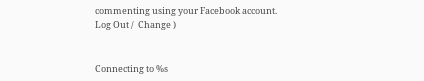commenting using your Facebook account. Log Out /  Change )


Connecting to %s